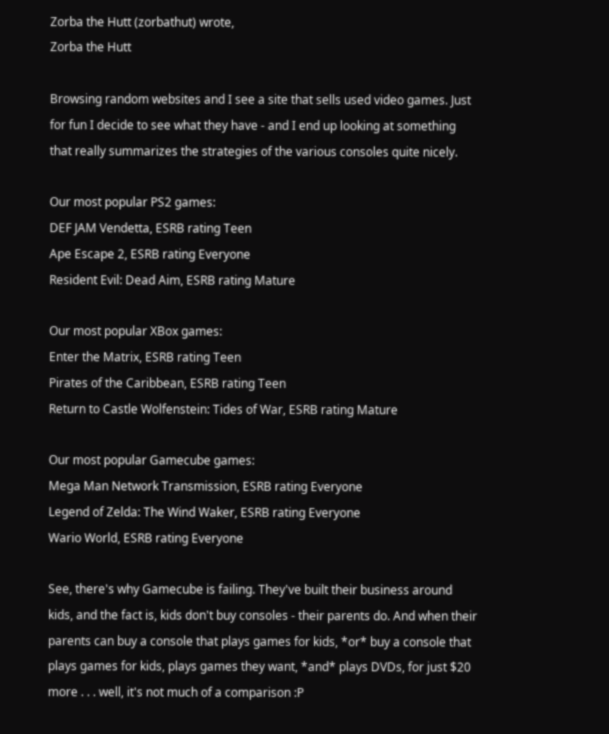Zorba the Hutt (zorbathut) wrote,
Zorba the Hutt

Browsing random websites and I see a site that sells used video games. Just for fun I decide to see what they have - and I end up looking at something that really summarizes the strategies of the various consoles quite nicely.

Our most popular PS2 games:
DEF JAM Vendetta, ESRB rating Teen
Ape Escape 2, ESRB rating Everyone
Resident Evil: Dead Aim, ESRB rating Mature

Our most popular XBox games:
Enter the Matrix, ESRB rating Teen
Pirates of the Caribbean, ESRB rating Teen
Return to Castle Wolfenstein: Tides of War, ESRB rating Mature

Our most popular Gamecube games:
Mega Man Network Transmission, ESRB rating Everyone
Legend of Zelda: The Wind Waker, ESRB rating Everyone
Wario World, ESRB rating Everyone

See, there's why Gamecube is failing. They've built their business around kids, and the fact is, kids don't buy consoles - their parents do. And when their parents can buy a console that plays games for kids, *or* buy a console that plays games for kids, plays games they want, *and* plays DVDs, for just $20 more . . . well, it's not much of a comparison :P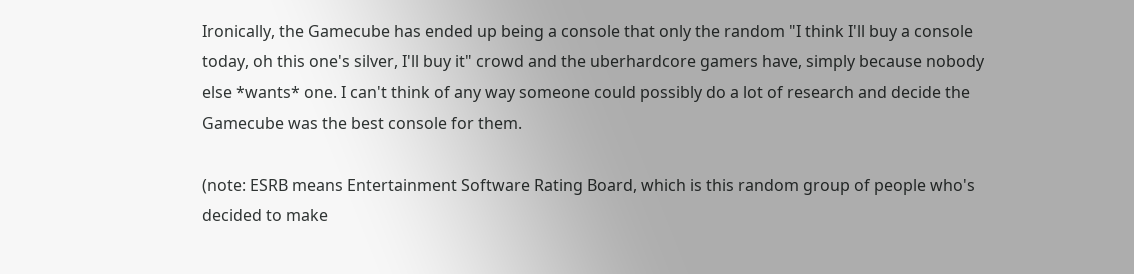Ironically, the Gamecube has ended up being a console that only the random "I think I'll buy a console today, oh this one's silver, I'll buy it" crowd and the uberhardcore gamers have, simply because nobody else *wants* one. I can't think of any way someone could possibly do a lot of research and decide the Gamecube was the best console for them.

(note: ESRB means Entertainment Software Rating Board, which is this random group of people who's decided to make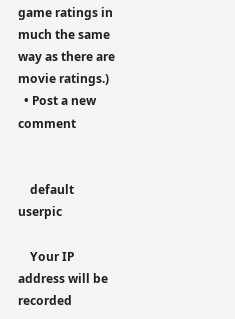game ratings in much the same way as there are movie ratings.)
  • Post a new comment


    default userpic

    Your IP address will be recorded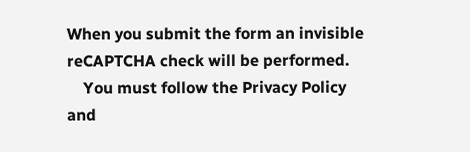When you submit the form an invisible reCAPTCHA check will be performed.
    You must follow the Privacy Policy and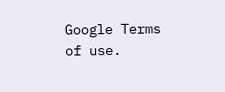Google Terms of use.